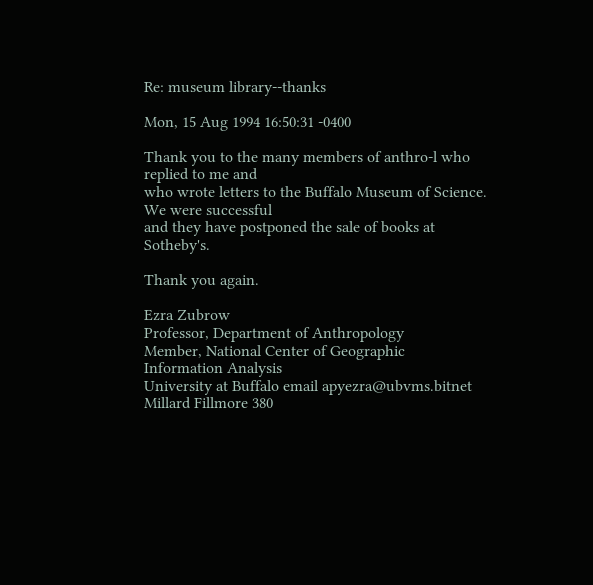Re: museum library--thanks

Mon, 15 Aug 1994 16:50:31 -0400

Thank you to the many members of anthro-l who replied to me and
who wrote letters to the Buffalo Museum of Science. We were successful
and they have postponed the sale of books at Sotheby's.

Thank you again.

Ezra Zubrow
Professor, Department of Anthropology
Member, National Center of Geographic
Information Analysis
University at Buffalo email apyezra@ubvms.bitnet
Millard Fillmore 380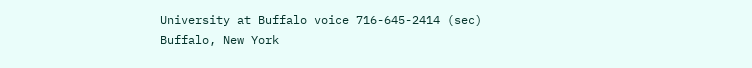University at Buffalo voice 716-645-2414 (sec)
Buffalo, New York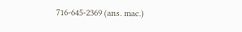716-645-2369 (ans. mac.)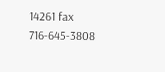14261 fax 716-645-3808